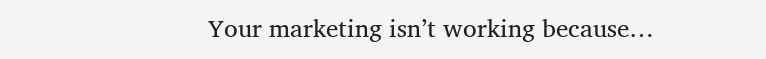Your marketing isn’t working because…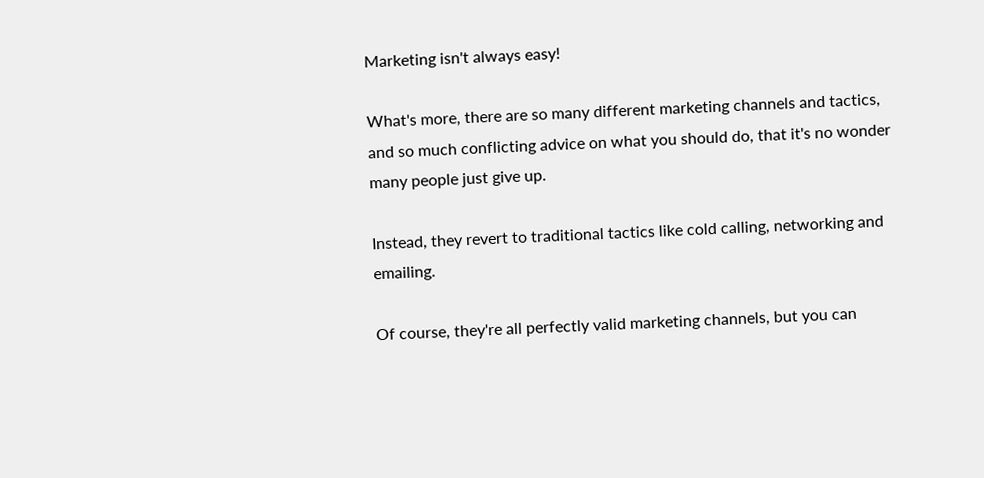Marketing isn't always easy!

What's more, there are so many different marketing channels and tactics, and so much conflicting advice on what you should do, that it's no wonder many people just give up.

Instead, they revert to traditional tactics like cold calling, networking and emailing.

Of course, they're all perfectly valid marketing channels, but you can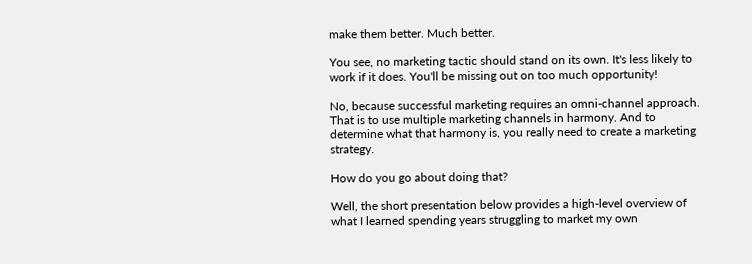make them better. Much better.

You see, no marketing tactic should stand on its own. It's less likely to work if it does. You'll be missing out on too much opportunity!

No, because successful marketing requires an omni-channel approach. That is to use multiple marketing channels in harmony. And to determine what that harmony is, you really need to create a marketing strategy.

How do you go about doing that?

Well, the short presentation below provides a high-level overview of what I learned spending years struggling to market my own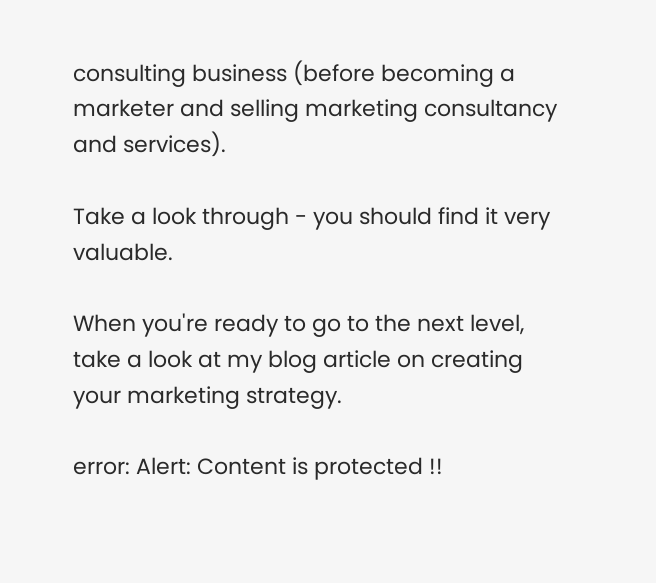consulting business (before becoming a marketer and selling marketing consultancy and services).

Take a look through - you should find it very valuable.

When you're ready to go to the next level, take a look at my blog article on creating your marketing strategy.

error: Alert: Content is protected !!